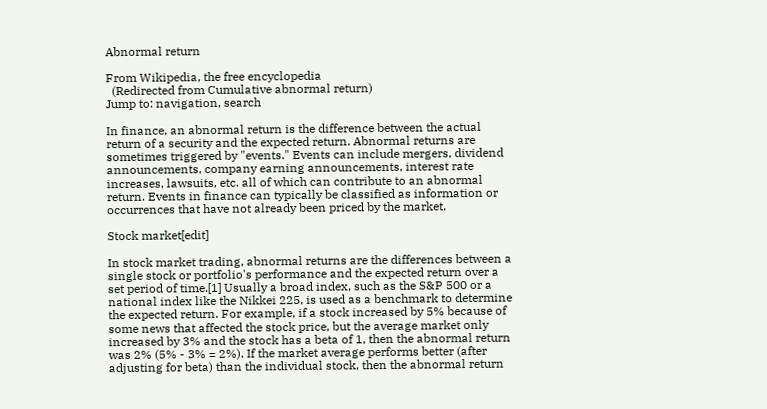Abnormal return

From Wikipedia, the free encyclopedia
  (Redirected from Cumulative abnormal return)
Jump to: navigation, search

In finance, an abnormal return is the difference between the actual return of a security and the expected return. Abnormal returns are sometimes triggered by "events." Events can include mergers, dividend announcements, company earning announcements, interest rate increases, lawsuits, etc. all of which can contribute to an abnormal return. Events in finance can typically be classified as information or occurrences that have not already been priced by the market.

Stock market[edit]

In stock market trading, abnormal returns are the differences between a single stock or portfolio's performance and the expected return over a set period of time.[1] Usually a broad index, such as the S&P 500 or a national index like the Nikkei 225, is used as a benchmark to determine the expected return. For example, if a stock increased by 5% because of some news that affected the stock price, but the average market only increased by 3% and the stock has a beta of 1, then the abnormal return was 2% (5% - 3% = 2%). If the market average performs better (after adjusting for beta) than the individual stock, then the abnormal return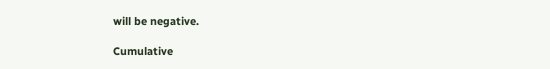will be negative.

Cumulative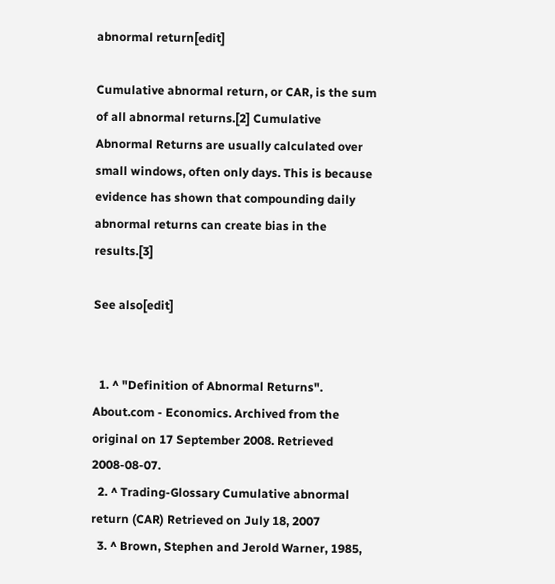abnormal return[edit]

Cumulative abnormal return, or CAR, is the sum of all abnormal returns.[2] Cumulative Abnormal Returns are usually calculated over small windows, often only days. This is because evidence has shown that compounding daily abnormal returns can create bias in the results.[3]

See also[edit]


  1. ^ "Definition of Abnormal Returns". About.com - Economics. Archived from the original on 17 September 2008. Retrieved 2008-08-07.
  2. ^ Trading-Glossary Cumulative abnormal return (CAR) Retrieved on July 18, 2007
  3. ^ Brown, Stephen and Jerold Warner, 1985,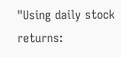"Using daily stock returns: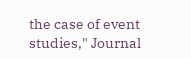the case of event studies," Journal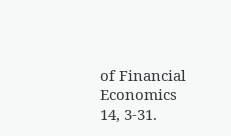of Financial Economics 14, 3-31.